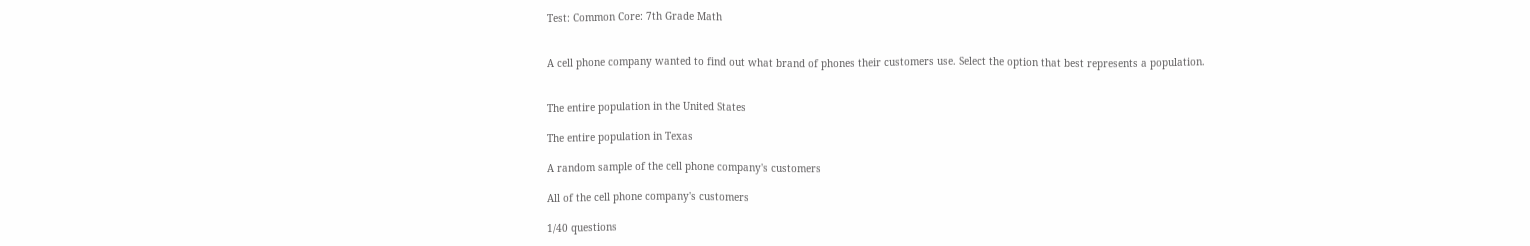Test: Common Core: 7th Grade Math


A cell phone company wanted to find out what brand of phones their customers use. Select the option that best represents a population.


The entire population in the United States

The entire population in Texas

A random sample of the cell phone company's customers

All of the cell phone company's customers

1/40 questions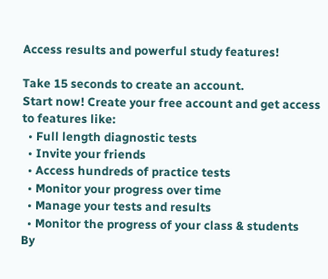Access results and powerful study features!

Take 15 seconds to create an account.
Start now! Create your free account and get access to features like:
  • Full length diagnostic tests
  • Invite your friends
  • Access hundreds of practice tests
  • Monitor your progress over time
  • Manage your tests and results
  • Monitor the progress of your class & students
By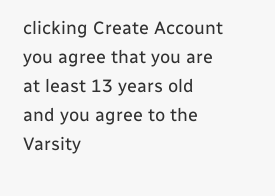clicking Create Account you agree that you are at least 13 years old and you agree to the Varsity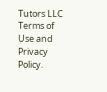Tutors LLC Terms of Use and Privacy Policy.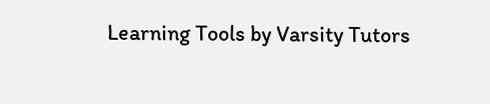Learning Tools by Varsity Tutors